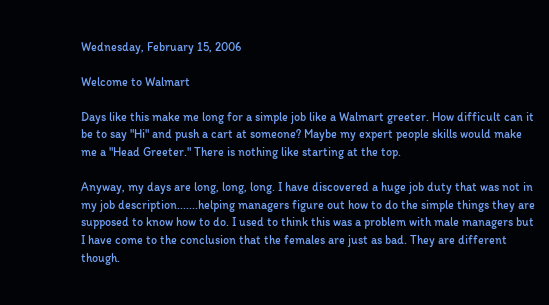Wednesday, February 15, 2006

Welcome to Walmart

Days like this make me long for a simple job like a Walmart greeter. How difficult can it be to say "Hi" and push a cart at someone? Maybe my expert people skills would make me a "Head Greeter." There is nothing like starting at the top.

Anyway, my days are long, long, long. I have discovered a huge job duty that was not in my job description.......helping managers figure out how to do the simple things they are supposed to know how to do. I used to think this was a problem with male managers but I have come to the conclusion that the females are just as bad. They are different though.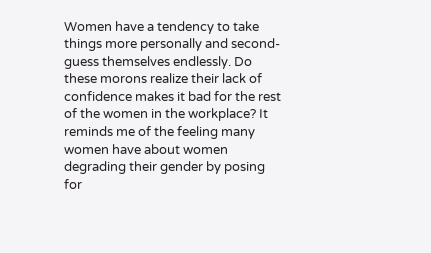Women have a tendency to take things more personally and second-guess themselves endlessly. Do these morons realize their lack of confidence makes it bad for the rest of the women in the workplace? It reminds me of the feeling many women have about women degrading their gender by posing for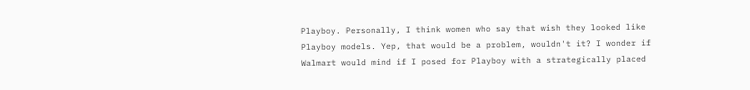Playboy. Personally, I think women who say that wish they looked like Playboy models. Yep, that would be a problem, wouldn't it? I wonder if Walmart would mind if I posed for Playboy with a strategically placed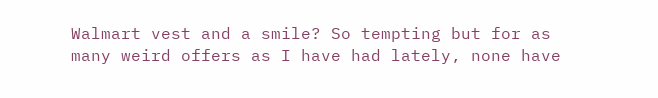Walmart vest and a smile? So tempting but for as many weird offers as I have had lately, none have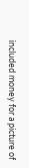included money for a picture of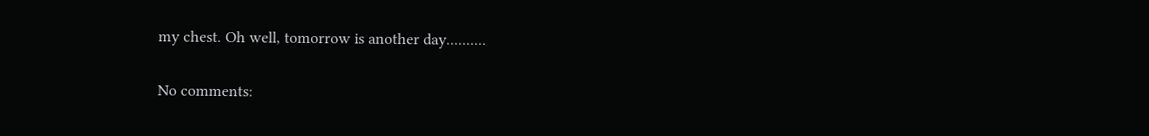my chest. Oh well, tomorrow is another day..........

No comments: